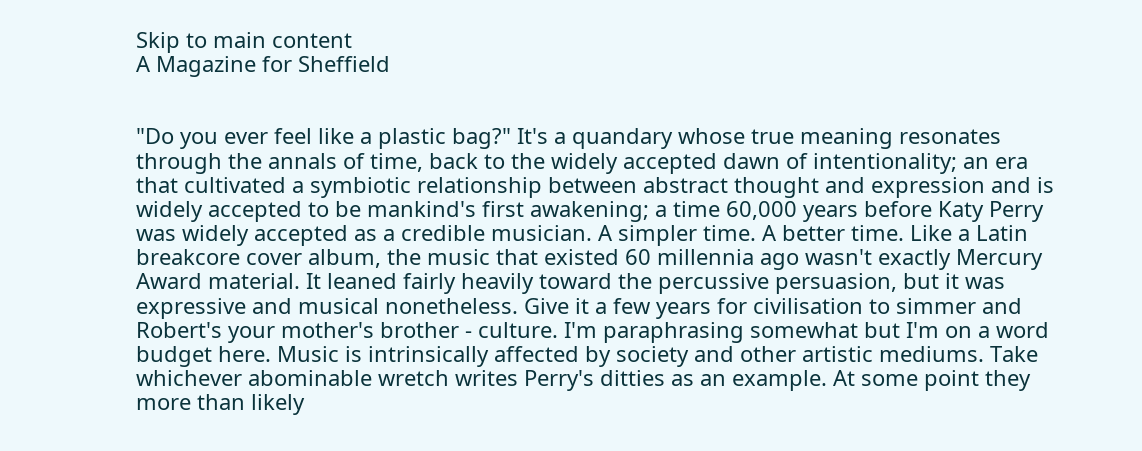Skip to main content
A Magazine for Sheffield


"Do you ever feel like a plastic bag?" It's a quandary whose true meaning resonates through the annals of time, back to the widely accepted dawn of intentionality; an era that cultivated a symbiotic relationship between abstract thought and expression and is widely accepted to be mankind's first awakening; a time 60,000 years before Katy Perry was widely accepted as a credible musician. A simpler time. A better time. Like a Latin breakcore cover album, the music that existed 60 millennia ago wasn't exactly Mercury Award material. It leaned fairly heavily toward the percussive persuasion, but it was expressive and musical nonetheless. Give it a few years for civilisation to simmer and Robert's your mother's brother - culture. I'm paraphrasing somewhat but I'm on a word budget here. Music is intrinsically affected by society and other artistic mediums. Take whichever abominable wretch writes Perry's ditties as an example. At some point they more than likely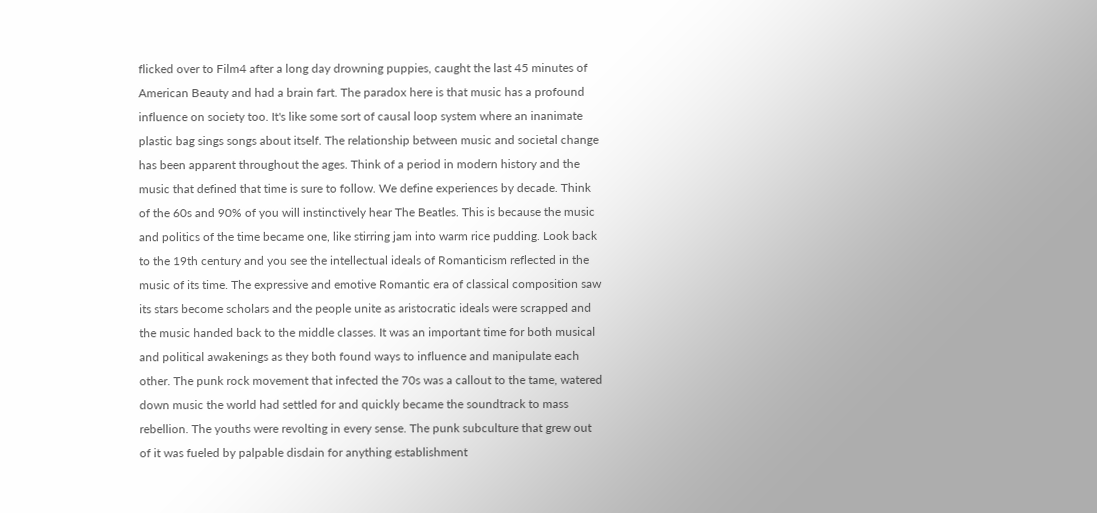flicked over to Film4 after a long day drowning puppies, caught the last 45 minutes of American Beauty and had a brain fart. The paradox here is that music has a profound influence on society too. It's like some sort of causal loop system where an inanimate plastic bag sings songs about itself. The relationship between music and societal change has been apparent throughout the ages. Think of a period in modern history and the music that defined that time is sure to follow. We define experiences by decade. Think of the 60s and 90% of you will instinctively hear The Beatles. This is because the music and politics of the time became one, like stirring jam into warm rice pudding. Look back to the 19th century and you see the intellectual ideals of Romanticism reflected in the music of its time. The expressive and emotive Romantic era of classical composition saw its stars become scholars and the people unite as aristocratic ideals were scrapped and the music handed back to the middle classes. It was an important time for both musical and political awakenings as they both found ways to influence and manipulate each other. The punk rock movement that infected the 70s was a callout to the tame, watered down music the world had settled for and quickly became the soundtrack to mass rebellion. The youths were revolting in every sense. The punk subculture that grew out of it was fueled by palpable disdain for anything establishment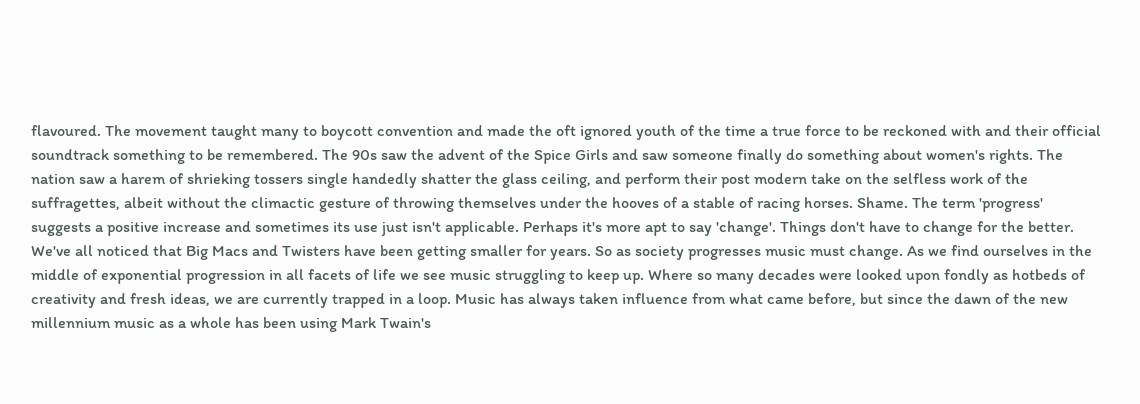flavoured. The movement taught many to boycott convention and made the oft ignored youth of the time a true force to be reckoned with and their official soundtrack something to be remembered. The 90s saw the advent of the Spice Girls and saw someone finally do something about women's rights. The nation saw a harem of shrieking tossers single handedly shatter the glass ceiling, and perform their post modern take on the selfless work of the suffragettes, albeit without the climactic gesture of throwing themselves under the hooves of a stable of racing horses. Shame. The term 'progress' suggests a positive increase and sometimes its use just isn't applicable. Perhaps it's more apt to say 'change'. Things don't have to change for the better. We've all noticed that Big Macs and Twisters have been getting smaller for years. So as society progresses music must change. As we find ourselves in the middle of exponential progression in all facets of life we see music struggling to keep up. Where so many decades were looked upon fondly as hotbeds of creativity and fresh ideas, we are currently trapped in a loop. Music has always taken influence from what came before, but since the dawn of the new millennium music as a whole has been using Mark Twain's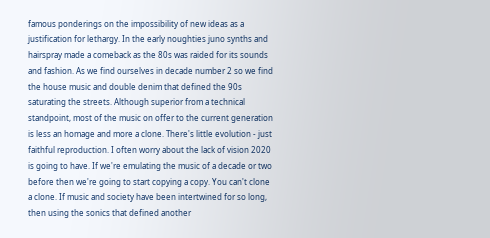famous ponderings on the impossibility of new ideas as a justification for lethargy. In the early noughties juno synths and hairspray made a comeback as the 80s was raided for its sounds and fashion. As we find ourselves in decade number 2 so we find the house music and double denim that defined the 90s saturating the streets. Although superior from a technical standpoint, most of the music on offer to the current generation is less an homage and more a clone. There's little evolution - just faithful reproduction. I often worry about the lack of vision 2020 is going to have. If we're emulating the music of a decade or two before then we're going to start copying a copy. You can't clone a clone. If music and society have been intertwined for so long, then using the sonics that defined another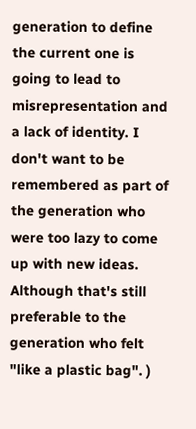generation to define the current one is going to lead to misrepresentation and a lack of identity. I don't want to be remembered as part of the generation who were too lazy to come up with new ideas. Although that's still preferable to the generation who felt "like a plastic bag". )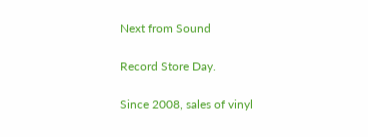Next from Sound

Record Store Day.

Since 2008, sales of vinyl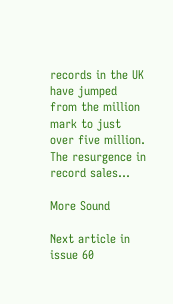records in the UK have jumped from the million mark to just over five million. The resurgence in record sales…

More Sound

Next article in issue 60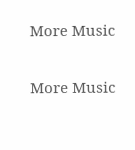More Music

More Music